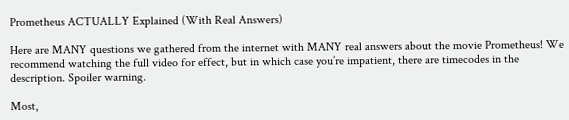Prometheus ACTUALLY Explained (With Real Answers)

Here are MANY questions we gathered from the internet with MANY real answers about the movie Prometheus! We recommend watching the full video for effect, but in which case you’re impatient, there are timecodes in the description. Spoiler warning.

Most,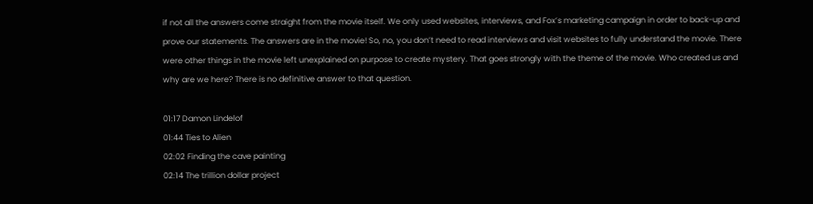if not all the answers come straight from the movie itself. We only used websites, interviews, and Fox’s marketing campaign in order to back-up and prove our statements. The answers are in the movie! So, no, you don’t need to read interviews and visit websites to fully understand the movie. There were other things in the movie left unexplained on purpose to create mystery. That goes strongly with the theme of the movie. Who created us and why are we here? There is no definitive answer to that question.

01:17 Damon Lindelof
01:44 Ties to Alien
02:02 Finding the cave painting
02:14 The trillion dollar project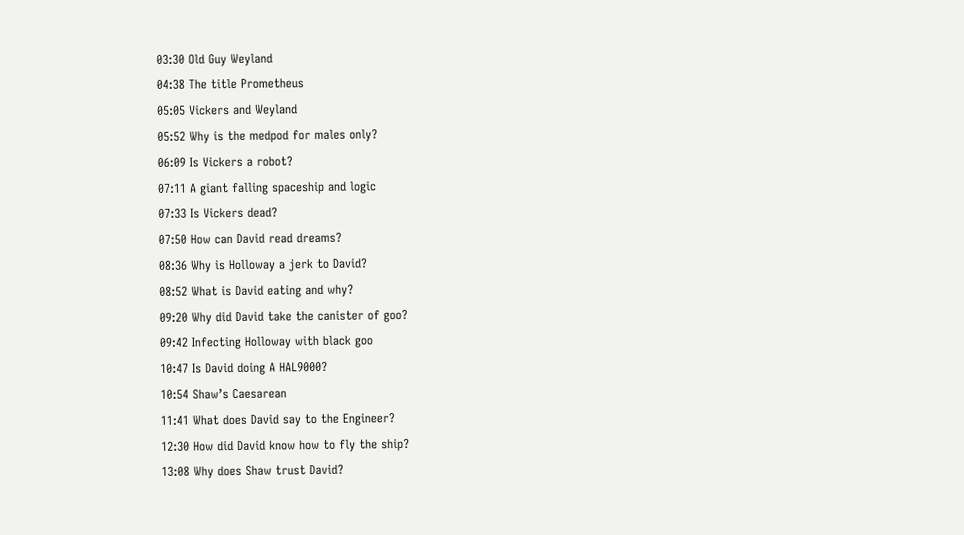03:30 Old Guy Weyland
04:38 The title Prometheus
05:05 Vickers and Weyland
05:52 Why is the medpod for males only?
06:09 Is Vickers a robot?
07:11 A giant falling spaceship and logic
07:33 Is Vickers dead?
07:50 How can David read dreams?
08:36 Why is Holloway a jerk to David?
08:52 What is David eating and why?
09:20 Why did David take the canister of goo?
09:42 Infecting Holloway with black goo
10:47 Is David doing A HAL9000?
10:54 Shaw’s Caesarean
11:41 What does David say to the Engineer?
12:30 How did David know how to fly the ship?
13:08 Why does Shaw trust David?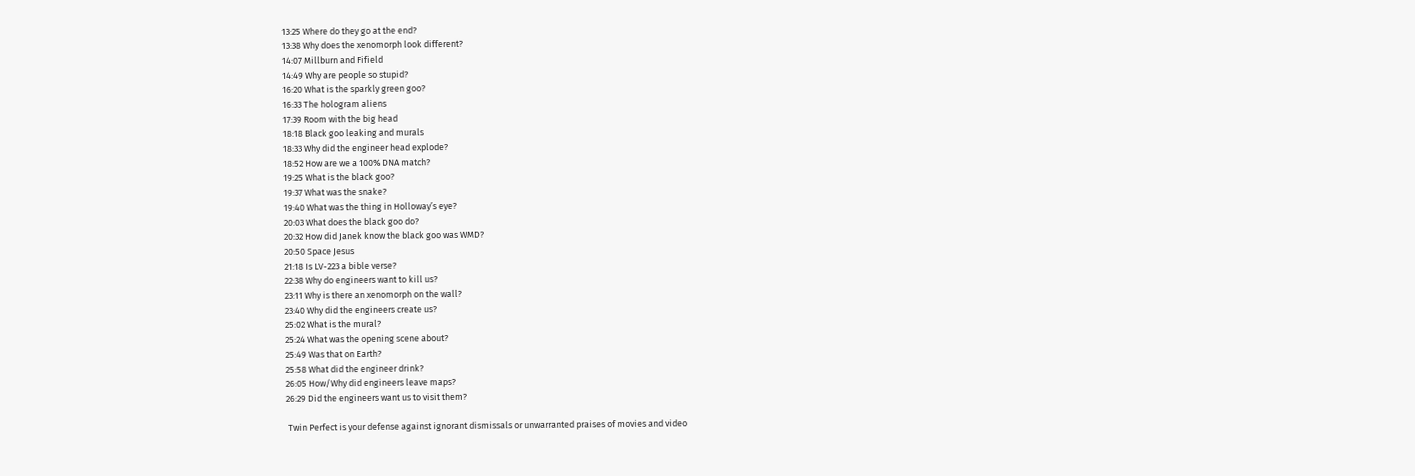13:25 Where do they go at the end?
13:38 Why does the xenomorph look different?
14:07 Millburn and Fifield
14:49 Why are people so stupid?
16:20 What is the sparkly green goo?
16:33 The hologram aliens
17:39 Room with the big head
18:18 Black goo leaking and murals
18:33 Why did the engineer head explode?
18:52 How are we a 100% DNA match?
19:25 What is the black goo?
19:37 What was the snake?
19:40 What was the thing in Holloway’s eye?
20:03 What does the black goo do?
20:32 How did Janek know the black goo was WMD?
20:50 Space Jesus
21:18 Is LV-223 a bible verse?
22:38 Why do engineers want to kill us?
23:11 Why is there an xenomorph on the wall?
23:40 Why did the engineers create us?
25:02 What is the mural?
25:24 What was the opening scene about?
25:49 Was that on Earth?
25:58 What did the engineer drink?
26:05 How/Why did engineers leave maps?
26:29 Did the engineers want us to visit them?

 Twin Perfect is your defense against ignorant dismissals or unwarranted praises of movies and video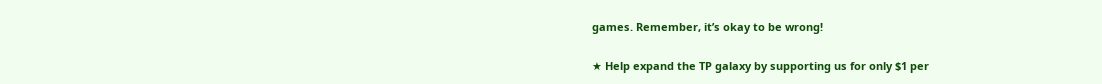games. Remember, it’s okay to be wrong!

★ Help expand the TP galaxy by supporting us for only $1 per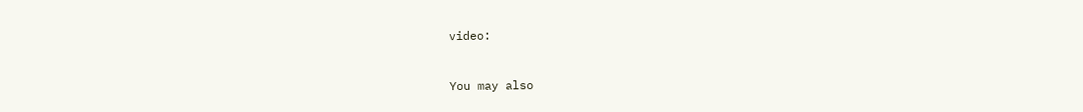video:


You may also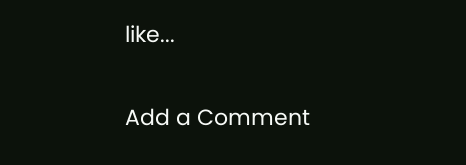like...

Add a Comment